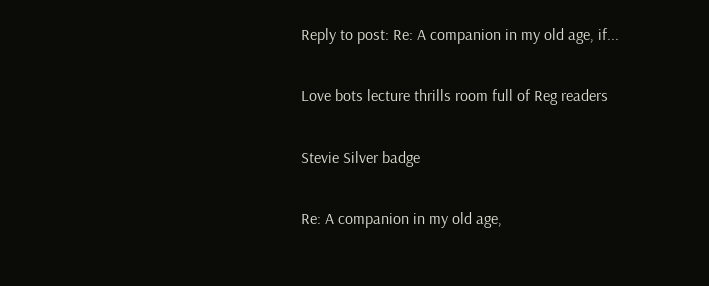Reply to post: Re: A companion in my old age, if...

Love bots lecture thrills room full of Reg readers

Stevie Silver badge

Re: A companion in my old age,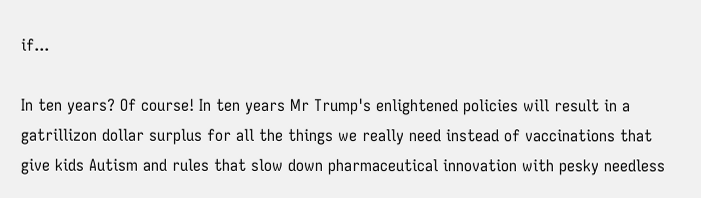if...

In ten years? Of course! In ten years Mr Trump's enlightened policies will result in a gatrillizon dollar surplus for all the things we really need instead of vaccinations that give kids Autism and rules that slow down pharmaceutical innovation with pesky needless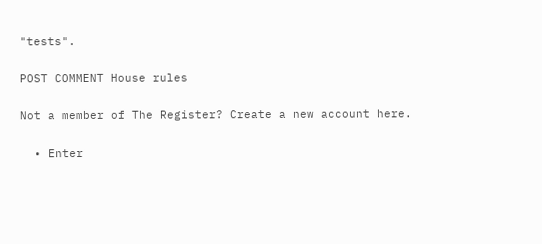"tests".

POST COMMENT House rules

Not a member of The Register? Create a new account here.

  • Enter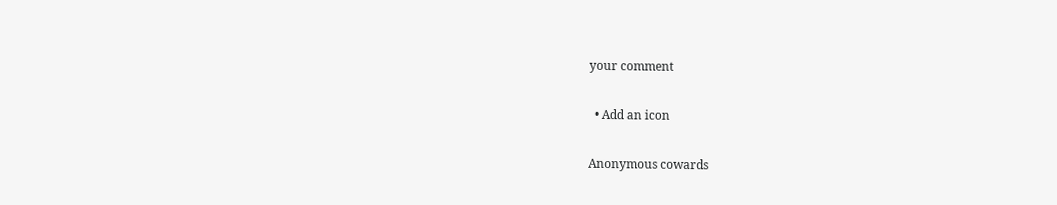your comment

  • Add an icon

Anonymous cowards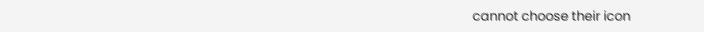cannot choose their icon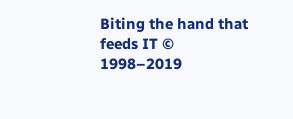Biting the hand that feeds IT © 1998–2019